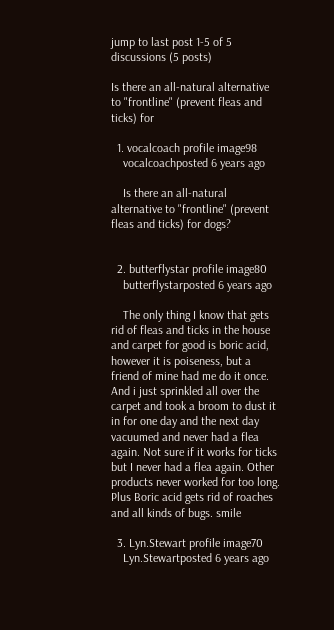jump to last post 1-5 of 5 discussions (5 posts)

Is there an all-natural alternative to "frontline" (prevent fleas and ticks) for

  1. vocalcoach profile image98
    vocalcoachposted 6 years ago

    Is there an all-natural alternative to "frontline" (prevent fleas and ticks) for dogs?


  2. butterflystar profile image80
    butterflystarposted 6 years ago

    The only thing I know that gets rid of fleas and ticks in the house and carpet for good is boric acid, however it is poiseness, but a friend of mine had me do it once. And i just sprinkled all over the carpet and took a broom to dust it in for one day and the next day vacuumed and never had a flea again. Not sure if it works for ticks but I never had a flea again. Other products never worked for too long. Plus Boric acid gets rid of roaches and all kinds of bugs. smile

  3. Lyn.Stewart profile image70
    Lyn.Stewartposted 6 years ago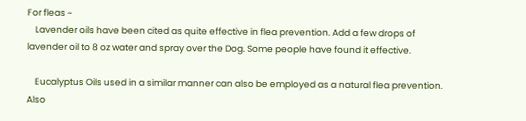For fleas ~
    Lavender oils have been cited as quite effective in flea prevention. Add a few drops of lavender oil to 8 oz water and spray over the Dog. Some people have found it effective.

    Eucalyptus Oils used in a similar manner can also be employed as a natural flea prevention. Also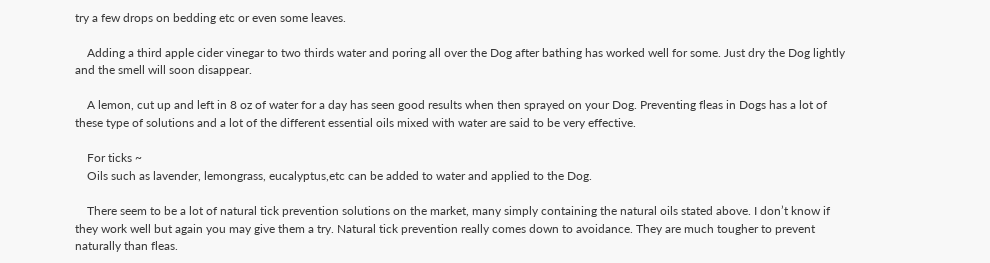try a few drops on bedding etc or even some leaves.

    Adding a third apple cider vinegar to two thirds water and poring all over the Dog after bathing has worked well for some. Just dry the Dog lightly and the smell will soon disappear.

    A lemon, cut up and left in 8 oz of water for a day has seen good results when then sprayed on your Dog. Preventing fleas in Dogs has a lot of these type of solutions and a lot of the different essential oils mixed with water are said to be very effective.

    For ticks ~
    Oils such as lavender, lemongrass, eucalyptus,etc can be added to water and applied to the Dog.

    There seem to be a lot of natural tick prevention solutions on the market, many simply containing the natural oils stated above. I don’t know if they work well but again you may give them a try. Natural tick prevention really comes down to avoidance. They are much tougher to prevent naturally than fleas.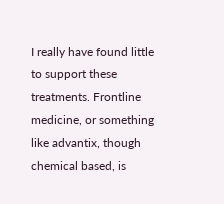I really have found little to support these treatments. Frontline medicine, or something like advantix, though chemical based, is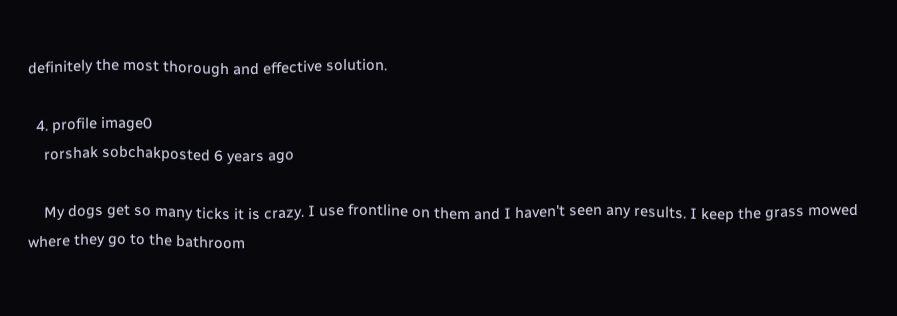definitely the most thorough and effective solution.

  4. profile image0
    rorshak sobchakposted 6 years ago

    My dogs get so many ticks it is crazy. I use frontline on them and I haven't seen any results. I keep the grass mowed where they go to the bathroom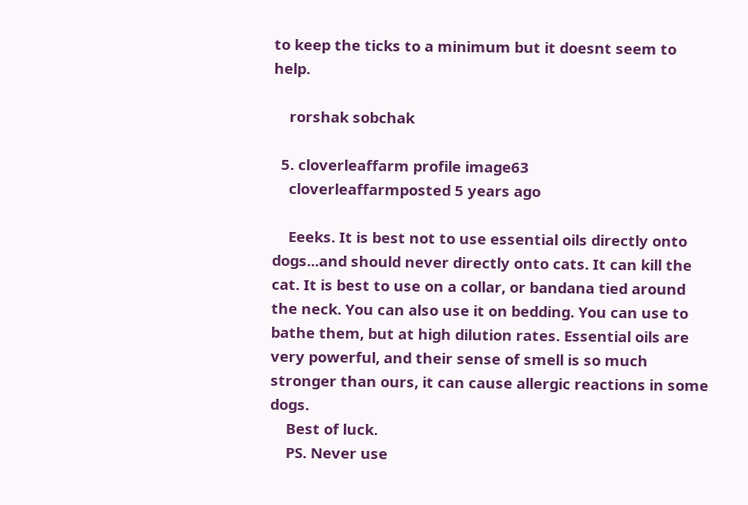to keep the ticks to a minimum but it doesnt seem to help.

    rorshak sobchak

  5. cloverleaffarm profile image63
    cloverleaffarmposted 5 years ago

    Eeeks. It is best not to use essential oils directly onto dogs...and should never directly onto cats. It can kill the cat. It is best to use on a collar, or bandana tied around the neck. You can also use it on bedding. You can use to bathe them, but at high dilution rates. Essential oils are very powerful, and their sense of smell is so much stronger than ours, it can cause allergic reactions in some dogs.
    Best of luck.
    PS. Never use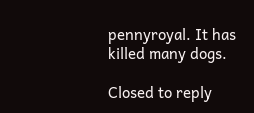pennyroyal. It has killed many dogs.

Closed to reply